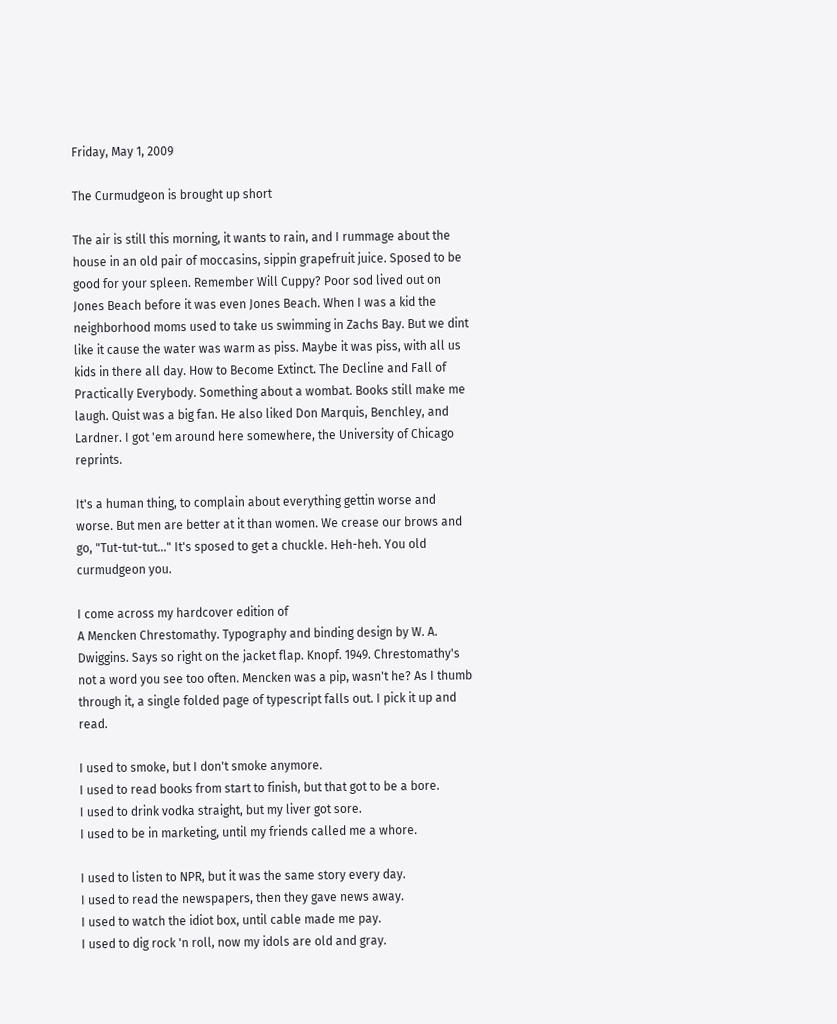Friday, May 1, 2009

The Curmudgeon is brought up short

The air is still this morning, it wants to rain, and I rummage about the house in an old pair of moccasins, sippin grapefruit juice. Sposed to be good for your spleen. Remember Will Cuppy? Poor sod lived out on Jones Beach before it was even Jones Beach. When I was a kid the neighborhood moms used to take us swimming in Zachs Bay. But we dint like it cause the water was warm as piss. Maybe it was piss, with all us kids in there all day. How to Become Extinct. The Decline and Fall of Practically Everybody. Something about a wombat. Books still make me laugh. Quist was a big fan. He also liked Don Marquis, Benchley, and Lardner. I got 'em around here somewhere, the University of Chicago reprints.

It's a human thing, to complain about everything gettin worse and worse. But men are better at it than women. We crease our brows and go, "Tut-tut-tut..." It's sposed to get a chuckle. Heh-heh. You old curmudgeon you.

I come across my hardcover edition of
A Mencken Chrestomathy. Typography and binding design by W. A. Dwiggins. Says so right on the jacket flap. Knopf. 1949. Chrestomathy's not a word you see too often. Mencken was a pip, wasn't he? As I thumb through it, a single folded page of typescript falls out. I pick it up and read.

I used to smoke, but I don't smoke anymore.
I used to read books from start to finish, but that got to be a bore.
I used to drink vodka straight, but my liver got sore.
I used to be in marketing, until my friends called me a whore.

I used to listen to NPR, but it was the same story every day.
I used to read the newspapers, then they gave news away.
I used to watch the idiot box, until cable made me pay.
I used to dig rock 'n roll, now my idols are old and gray.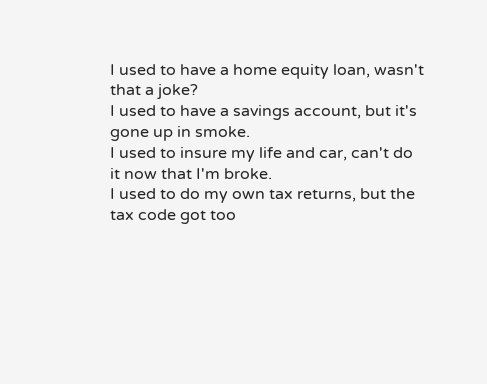I used to have a home equity loan, wasn't that a joke?
I used to have a savings account, but it's gone up in smoke.
I used to insure my life and car, can't do it now that I'm broke.
I used to do my own tax returns, but the tax code got too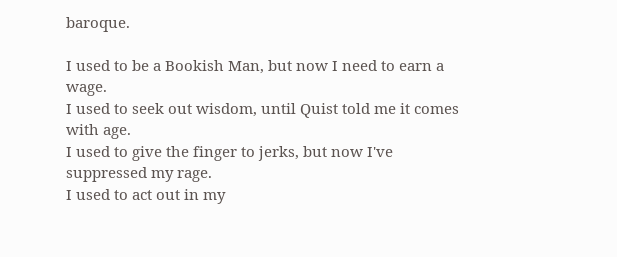baroque.

I used to be a Bookish Man, but now I need to earn a wage.
I used to seek out wisdom, until Quist told me it comes with age.
I used to give the finger to jerks, but now I've suppressed my rage.
I used to act out in my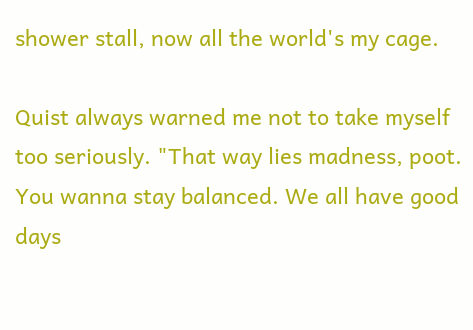shower stall, now all the world's my cage.

Quist always warned me not to take myself too seriously. "That way lies madness, poot. You wanna stay balanced. We all have good days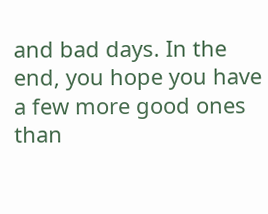and bad days. In the end, you hope you have a few more good ones than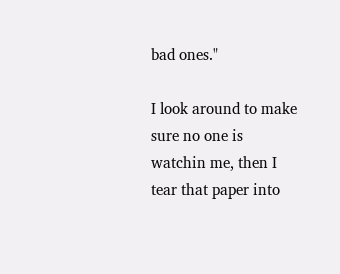bad ones."

I look around to make sure no one is watchin me, then I tear that paper into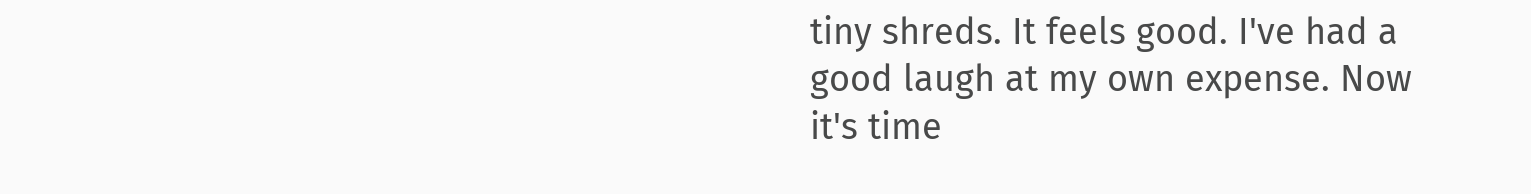tiny shreds. It feels good. I've had a good laugh at my own expense. Now it's time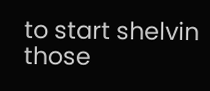to start shelvin those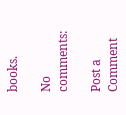books.

No comments:

Post a Comment